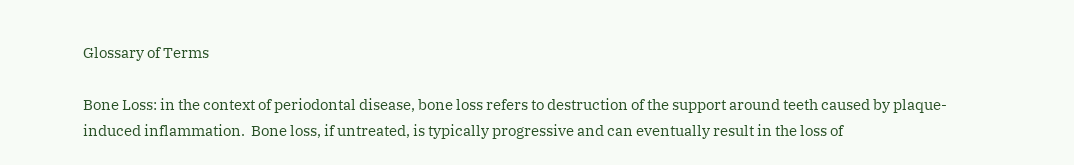Glossary of Terms

Bone Loss: in the context of periodontal disease, bone loss refers to destruction of the support around teeth caused by plaque-induced inflammation.  Bone loss, if untreated, is typically progressive and can eventually result in the loss of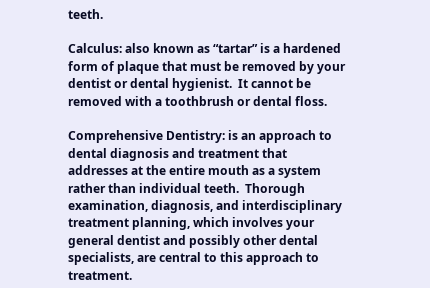teeth.

Calculus: also known as “tartar” is a hardened form of plaque that must be removed by your dentist or dental hygienist.  It cannot be removed with a toothbrush or dental floss.

Comprehensive Dentistry: is an approach to dental diagnosis and treatment that addresses at the entire mouth as a system rather than individual teeth.  Thorough examination, diagnosis, and interdisciplinary treatment planning, which involves your general dentist and possibly other dental specialists, are central to this approach to treatment.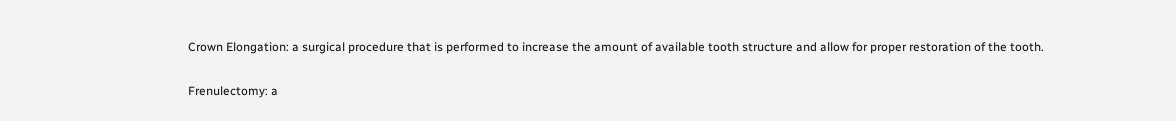Crown Elongation: a surgical procedure that is performed to increase the amount of available tooth structure and allow for proper restoration of the tooth.

Frenulectomy: a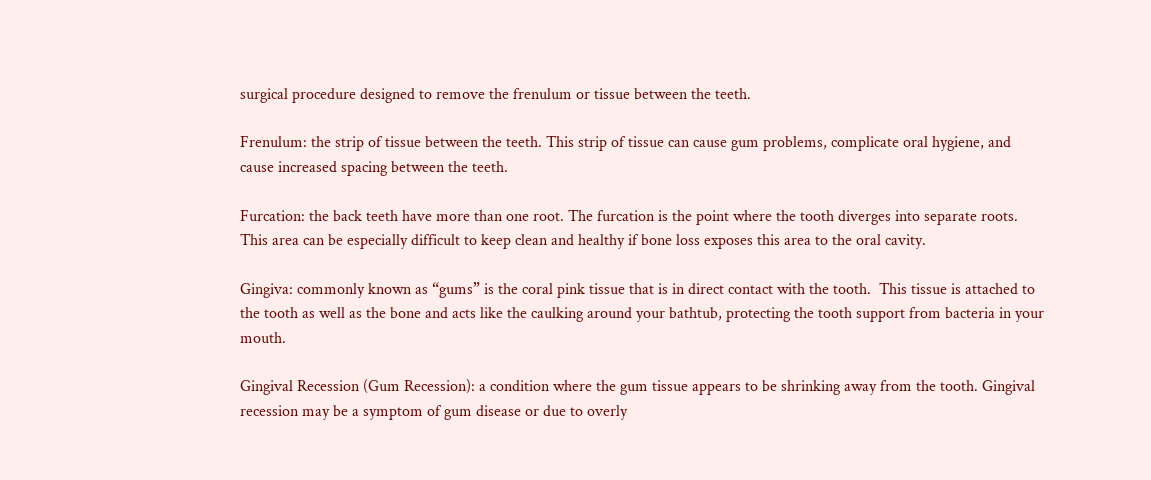surgical procedure designed to remove the frenulum or tissue between the teeth.

Frenulum: the strip of tissue between the teeth. This strip of tissue can cause gum problems, complicate oral hygiene, and cause increased spacing between the teeth.

Furcation: the back teeth have more than one root. The furcation is the point where the tooth diverges into separate roots. This area can be especially difficult to keep clean and healthy if bone loss exposes this area to the oral cavity.

Gingiva: commonly known as “gums” is the coral pink tissue that is in direct contact with the tooth.  This tissue is attached to the tooth as well as the bone and acts like the caulking around your bathtub, protecting the tooth support from bacteria in your mouth.

Gingival Recession (Gum Recession): a condition where the gum tissue appears to be shrinking away from the tooth. Gingival recession may be a symptom of gum disease or due to overly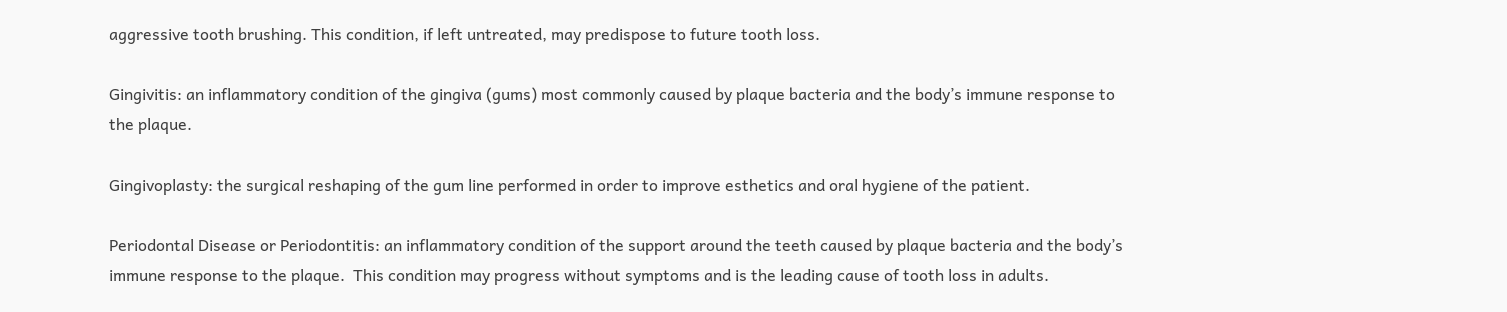aggressive tooth brushing. This condition, if left untreated, may predispose to future tooth loss.

Gingivitis: an inflammatory condition of the gingiva (gums) most commonly caused by plaque bacteria and the body’s immune response to the plaque.

Gingivoplasty: the surgical reshaping of the gum line performed in order to improve esthetics and oral hygiene of the patient.

Periodontal Disease or Periodontitis: an inflammatory condition of the support around the teeth caused by plaque bacteria and the body’s immune response to the plaque.  This condition may progress without symptoms and is the leading cause of tooth loss in adults.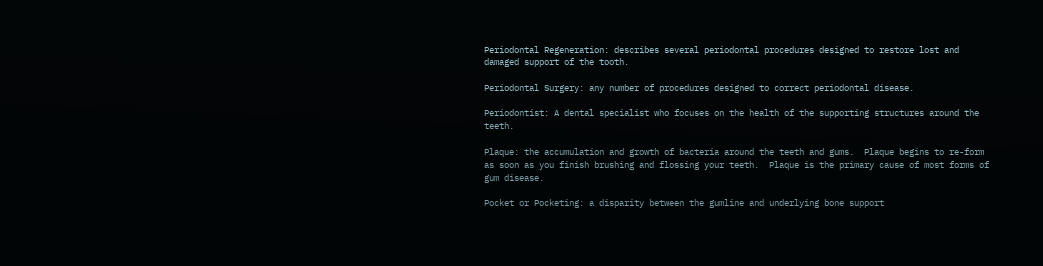Periodontal Regeneration: describes several periodontal procedures designed to restore lost and damaged support of the tooth.

Periodontal Surgery: any number of procedures designed to correct periodontal disease.

Periodontist: A dental specialist who focuses on the health of the supporting structures around the teeth.

Plaque: the accumulation and growth of bacteria around the teeth and gums.  Plaque begins to re-form as soon as you finish brushing and flossing your teeth.  Plaque is the primary cause of most forms of gum disease.

Pocket or Pocketing: a disparity between the gumline and underlying bone support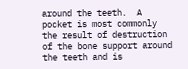around the teeth.  A pocket is most commonly the result of destruction of the bone support around the teeth and is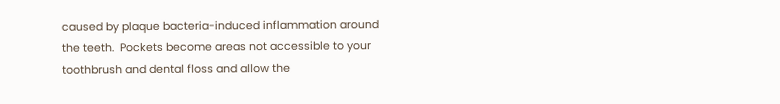caused by plaque bacteria-induced inflammation around the teeth.  Pockets become areas not accessible to your toothbrush and dental floss and allow the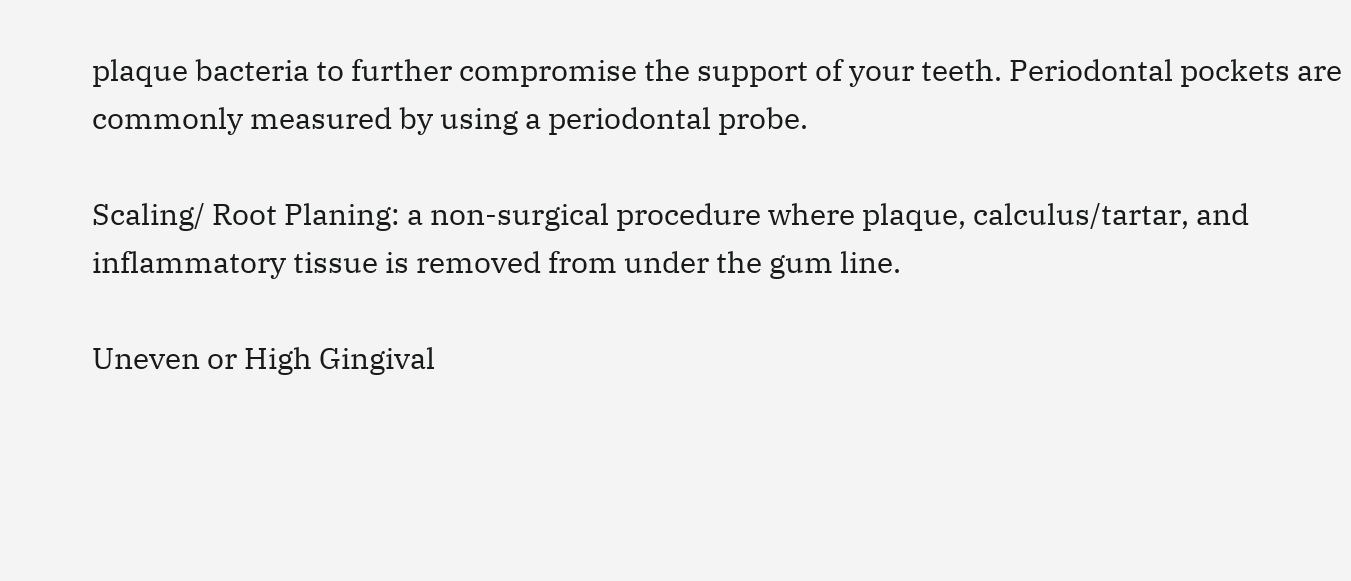plaque bacteria to further compromise the support of your teeth. Periodontal pockets are commonly measured by using a periodontal probe.

Scaling/ Root Planing: a non-surgical procedure where plaque, calculus/tartar, and inflammatory tissue is removed from under the gum line.

Uneven or High Gingival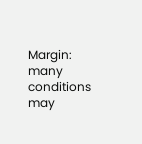Margin: many conditions may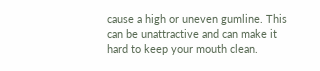cause a high or uneven gumline. This can be unattractive and can make it hard to keep your mouth clean.